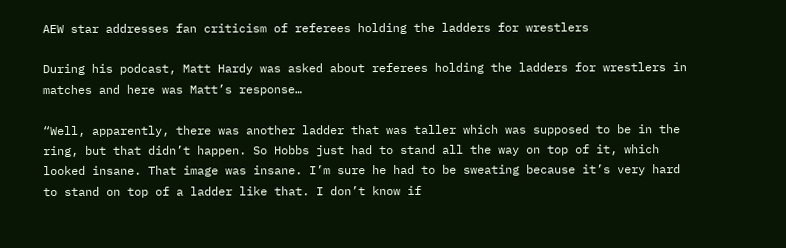AEW star addresses fan criticism of referees holding the ladders for wrestlers

During his podcast, Matt Hardy was asked about referees holding the ladders for wrestlers in matches and here was Matt’s response…

“Well, apparently, there was another ladder that was taller which was supposed to be in the ring, but that didn’t happen. So Hobbs just had to stand all the way on top of it, which looked insane. That image was insane. I’m sure he had to be sweating because it’s very hard to stand on top of a ladder like that. I don’t know if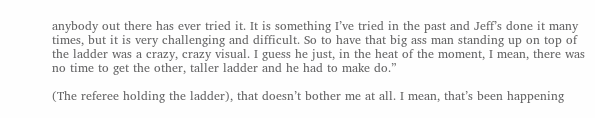anybody out there has ever tried it. It is something I’ve tried in the past and Jeff’s done it many times, but it is very challenging and difficult. So to have that big ass man standing up on top of the ladder was a crazy, crazy visual. I guess he just, in the heat of the moment, I mean, there was no time to get the other, taller ladder and he had to make do.”

(The referee holding the ladder), that doesn’t bother me at all. I mean, that’s been happening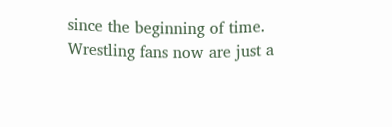since the beginning of time. Wrestling fans now are just a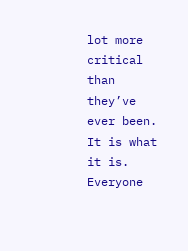lot more critical than they’ve ever been. It is what it is. Everyone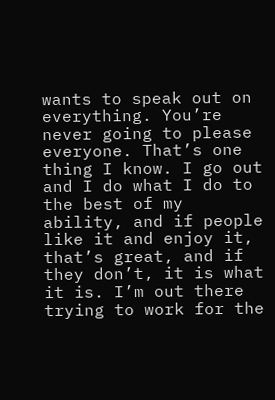wants to speak out on everything. You’re never going to please everyone. That’s one thing I know. I go out and I do what I do to the best of my ability, and if people like it and enjoy it, that’s great, and if they don’t, it is what it is. I’m out there trying to work for the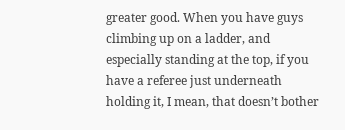greater good. When you have guys climbing up on a ladder, and especially standing at the top, if you have a referee just underneath holding it, I mean, that doesn’t bother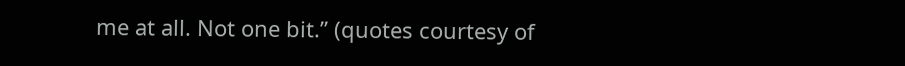me at all. Not one bit.” (quotes courtesy of